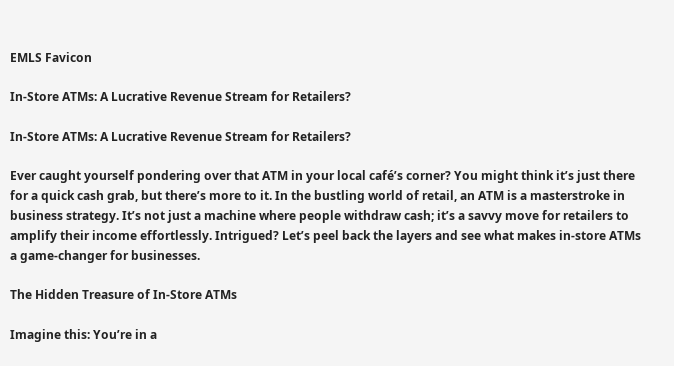EMLS Favicon

In-Store ATMs: A Lucrative Revenue Stream for Retailers?

In-Store ATMs: A Lucrative Revenue Stream for Retailers?

Ever caught yourself pondering over that ATM in your local café’s corner? You might think it’s just there for a quick cash grab, but there’s more to it. In the bustling world of retail, an ATM is a masterstroke in business strategy. It’s not just a machine where people withdraw cash; it’s a savvy move for retailers to amplify their income effortlessly. Intrigued? Let’s peel back the layers and see what makes in-store ATMs a game-changer for businesses.

The Hidden Treasure of In-Store ATMs

Imagine this: You’re in a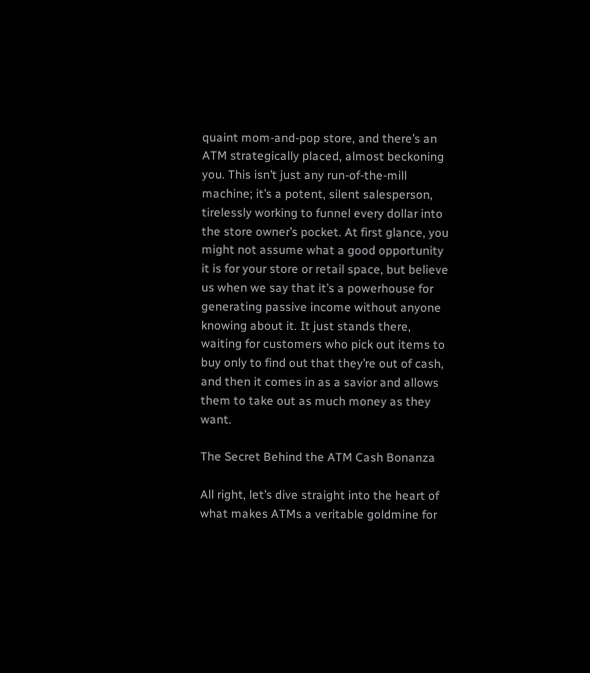quaint mom-and-pop store, and there’s an ATM strategically placed, almost beckoning you. This isn’t just any run-of-the-mill machine; it’s a potent, silent salesperson, tirelessly working to funnel every dollar into the store owner’s pocket. At first glance, you might not assume what a good opportunity it is for your store or retail space, but believe us when we say that it’s a powerhouse for generating passive income without anyone knowing about it. It just stands there, waiting for customers who pick out items to buy only to find out that they’re out of cash, and then it comes in as a savior and allows them to take out as much money as they want.

The Secret Behind the ATM Cash Bonanza

All right, let’s dive straight into the heart of what makes ATMs a veritable goldmine for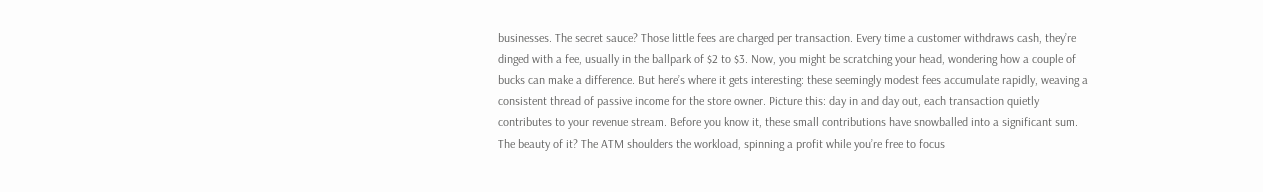businesses. The secret sauce? Those little fees are charged per transaction. Every time a customer withdraws cash, they’re dinged with a fee, usually in the ballpark of $2 to $3. Now, you might be scratching your head, wondering how a couple of bucks can make a difference. But here’s where it gets interesting: these seemingly modest fees accumulate rapidly, weaving a consistent thread of passive income for the store owner. Picture this: day in and day out, each transaction quietly contributes to your revenue stream. Before you know it, these small contributions have snowballed into a significant sum. The beauty of it? The ATM shoulders the workload, spinning a profit while you’re free to focus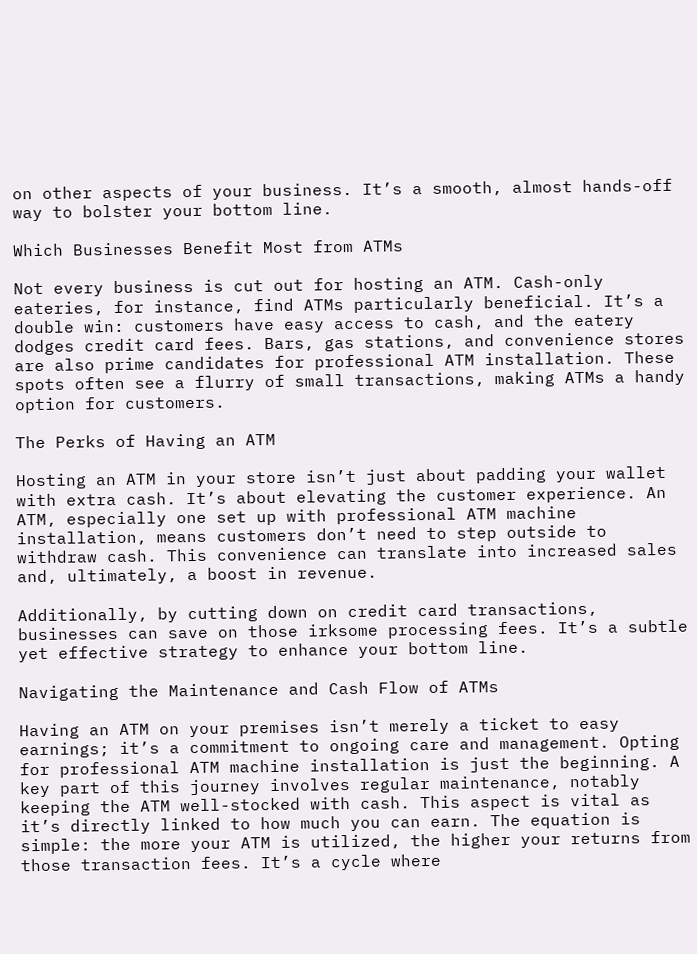on other aspects of your business. It’s a smooth, almost hands-off way to bolster your bottom line.

Which Businesses Benefit Most from ATMs

Not every business is cut out for hosting an ATM. Cash-only eateries, for instance, find ATMs particularly beneficial. It’s a double win: customers have easy access to cash, and the eatery dodges credit card fees. Bars, gas stations, and convenience stores are also prime candidates for professional ATM installation. These spots often see a flurry of small transactions, making ATMs a handy option for customers.

The Perks of Having an ATM

Hosting an ATM in your store isn’t just about padding your wallet with extra cash. It’s about elevating the customer experience. An ATM, especially one set up with professional ATM machine installation, means customers don’t need to step outside to withdraw cash. This convenience can translate into increased sales and, ultimately, a boost in revenue.

Additionally, by cutting down on credit card transactions, businesses can save on those irksome processing fees. It’s a subtle yet effective strategy to enhance your bottom line.

Navigating the Maintenance and Cash Flow of ATMs

Having an ATM on your premises isn’t merely a ticket to easy earnings; it’s a commitment to ongoing care and management. Opting for professional ATM machine installation is just the beginning. A key part of this journey involves regular maintenance, notably keeping the ATM well-stocked with cash. This aspect is vital as it’s directly linked to how much you can earn. The equation is simple: the more your ATM is utilized, the higher your returns from those transaction fees. It’s a cycle where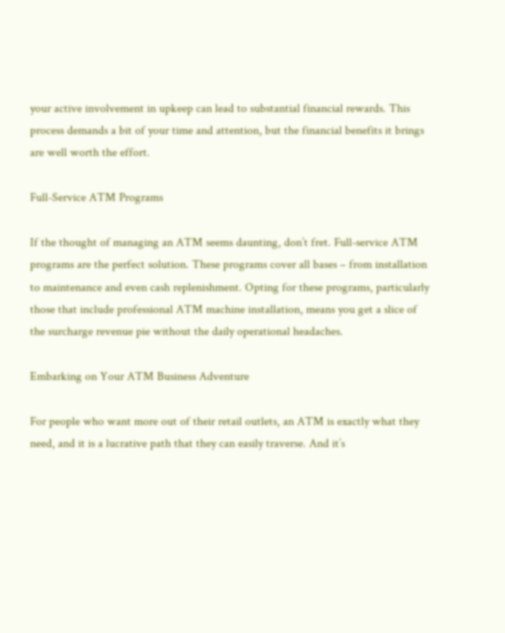your active involvement in upkeep can lead to substantial financial rewards. This process demands a bit of your time and attention, but the financial benefits it brings are well worth the effort.

Full-Service ATM Programs

If the thought of managing an ATM seems daunting, don’t fret. Full-service ATM programs are the perfect solution. These programs cover all bases – from installation to maintenance and even cash replenishment. Opting for these programs, particularly those that include professional ATM machine installation, means you get a slice of the surcharge revenue pie without the daily operational headaches.

Embarking on Your ATM Business Adventure

For people who want more out of their retail outlets, an ATM is exactly what they need, and it is a lucrative path that they can easily traverse. And it’s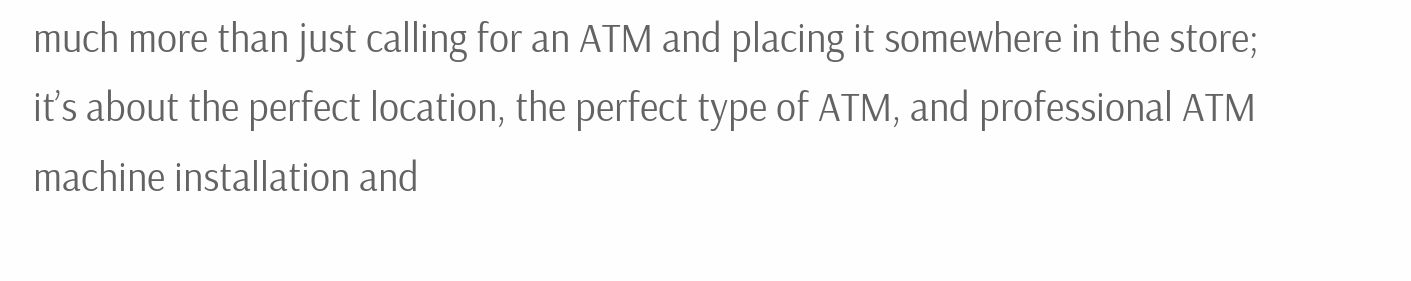much more than just calling for an ATM and placing it somewhere in the store; it’s about the perfect location, the perfect type of ATM, and professional ATM machine installation and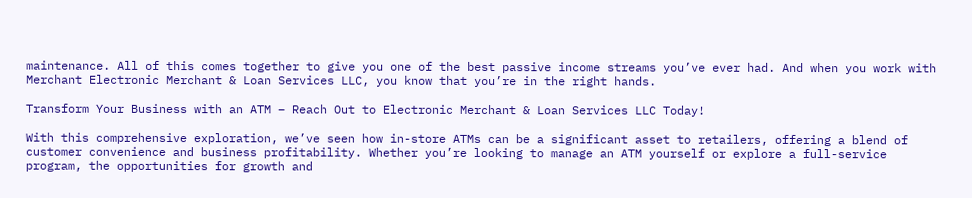maintenance. All of this comes together to give you one of the best passive income streams you’ve ever had. And when you work with Merchant Electronic Merchant & Loan Services LLC, you know that you’re in the right hands.

Transform Your Business with an ATM – Reach Out to Electronic Merchant & Loan Services LLC Today!

With this comprehensive exploration, we’ve seen how in-store ATMs can be a significant asset to retailers, offering a blend of customer convenience and business profitability. Whether you’re looking to manage an ATM yourself or explore a full-service program, the opportunities for growth and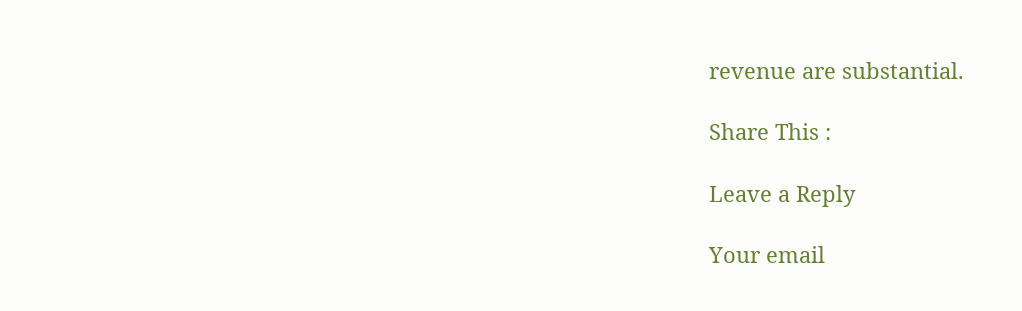revenue are substantial.

Share This :

Leave a Reply

Your email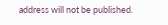address will not be published.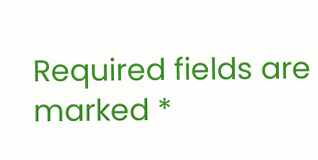Required fields are marked *